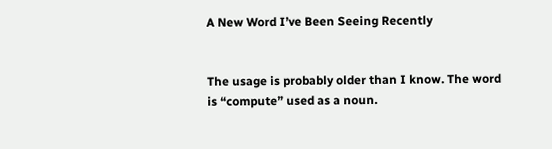A New Word I’ve Been Seeing Recently


The usage is probably older than I know. The word is “compute” used as a noun.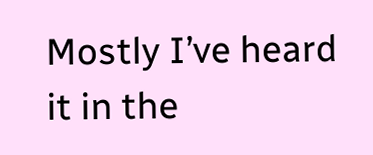Mostly I’ve heard it in the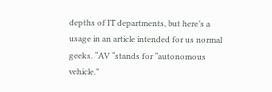depths of IT departments, but here’s a usage in an article intended for us normal geeks. “AV “stands for “autonomous vehicle.”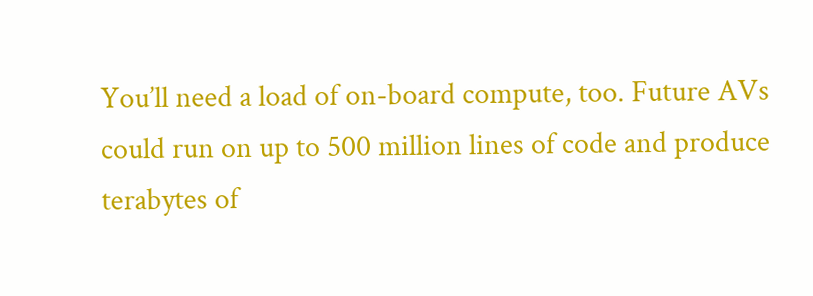You’ll need a load of on-board compute, too. Future AVs could run on up to 500 million lines of code and produce terabytes of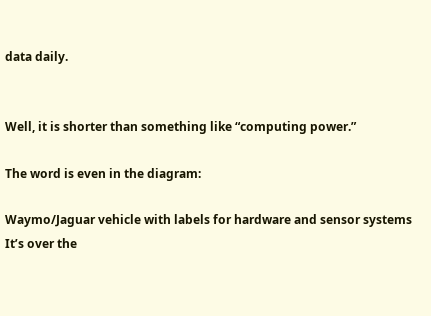data daily.


Well, it is shorter than something like “computing power.”

The word is even in the diagram:

Waymo/Jaguar vehicle with labels for hardware and sensor systems
It’s over the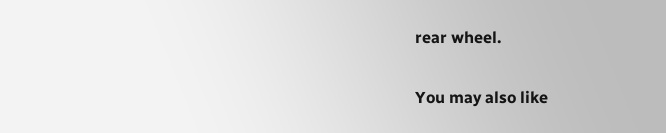rear wheel.

You may also like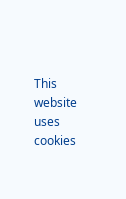This website uses cookies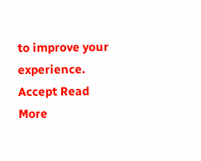to improve your experience. Accept Read More